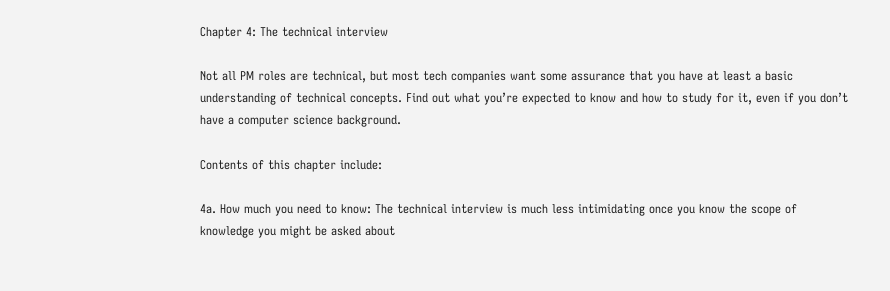Chapter 4: The technical interview

Not all PM roles are technical, but most tech companies want some assurance that you have at least a basic understanding of technical concepts. Find out what you’re expected to know and how to study for it, even if you don’t have a computer science background.

Contents of this chapter include:

4a. How much you need to know: The technical interview is much less intimidating once you know the scope of knowledge you might be asked about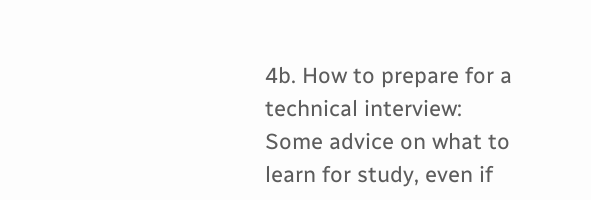4b. How to prepare for a technical interview: Some advice on what to learn for study, even if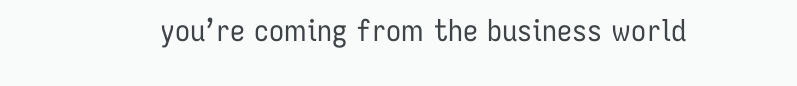you’re coming from the business world